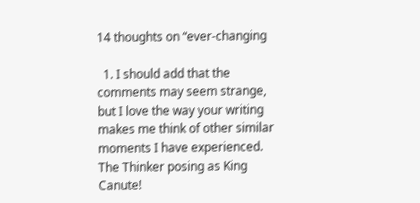14 thoughts on “ever-changing

  1. I should add that the comments may seem strange, but I love the way your writing makes me think of other similar moments I have experienced. The Thinker posing as King Canute!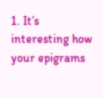1. It’s interesting how your epigrams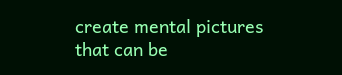create mental pictures that can be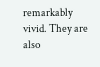remarkably vivid. They are also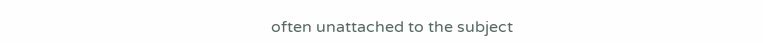often unattached to the subject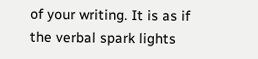of your writing. It is as if the verbal spark lights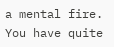a mental fire. You have quite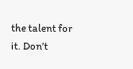the talent for it. Don’t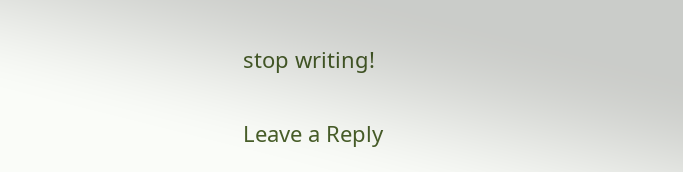stop writing!

Leave a Reply